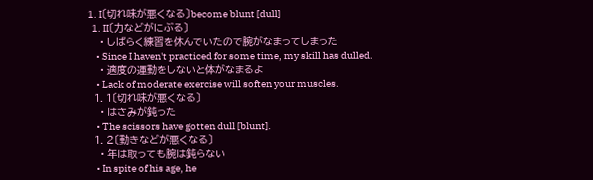1. I〔切れ味が悪くなる〕become blunt [dull]
  1. II〔力などがにぶる〕
    • しばらく練習を休んでいたので腕がなまってしまった
    • Since I haven't practiced for some time, my skill has dulled.
    • 適度の運動をしないと体がなまるよ
    • Lack of moderate exercise will soften your muscles.
  1. 1〔切れ味が悪くなる〕
    • はさみが鈍った
    • The scissors have gotten dull [blunt].
  1. 2〔動きなどが悪くなる〕
    • 年は取っても腕は鈍らない
    • In spite of his age, he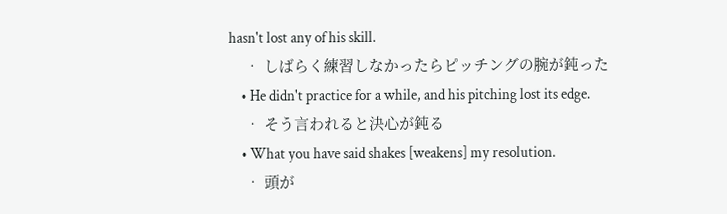hasn't lost any of his skill.
    • しばらく練習しなかったらピッチングの腕が鈍った
    • He didn't practice for a while, and his pitching lost its edge.
    • そう言われると決心が鈍る
    • What you have said shakes [weakens] my resolution.
    • 頭が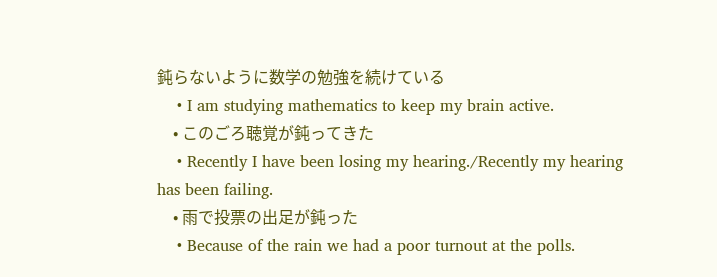鈍らないように数学の勉強を続けている
    • I am studying mathematics to keep my brain active.
    • このごろ聴覚が鈍ってきた
    • Recently I have been losing my hearing./Recently my hearing has been failing.
    • 雨で投票の出足が鈍った
    • Because of the rain we had a poor turnout at the polls.